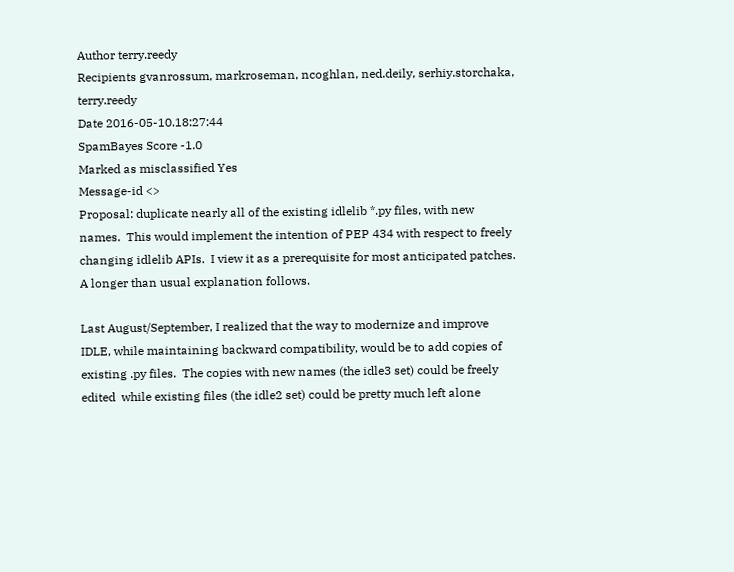Author terry.reedy
Recipients gvanrossum, markroseman, ncoghlan, ned.deily, serhiy.storchaka, terry.reedy
Date 2016-05-10.18:27:44
SpamBayes Score -1.0
Marked as misclassified Yes
Message-id <>
Proposal: duplicate nearly all of the existing idlelib *.py files, with new names.  This would implement the intention of PEP 434 with respect to freely changing idlelib APIs.  I view it as a prerequisite for most anticipated patches.  A longer than usual explanation follows.

Last August/September, I realized that the way to modernize and improve IDLE, while maintaining backward compatibility, would be to add copies of existing .py files.  The copies with new names (the idle3 set) could be freely edited  while existing files (the idle2 set) could be pretty much left alone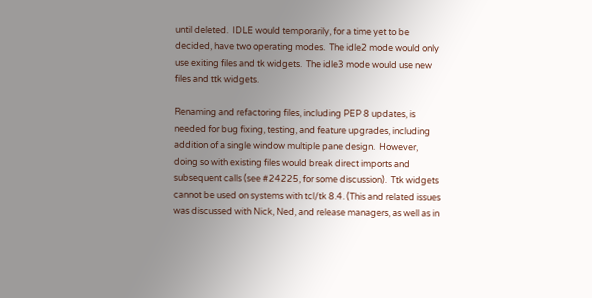until deleted.  IDLE would temporarily, for a time yet to be decided, have two operating modes.  The idle2 mode would only use exiting files and tk widgets.  The idle3 mode would use new files and ttk widgets.

Renaming and refactoring files, including PEP 8 updates, is needed for bug fixing, testing, and feature upgrades, including addition of a single window multiple pane design.  However, doing so with existing files would break direct imports and subsequent calls (see #24225, for some discussion).  Ttk widgets cannot be used on systems with tcl/tk 8.4. (This and related issues was discussed with Nick, Ned, and release managers, as well as in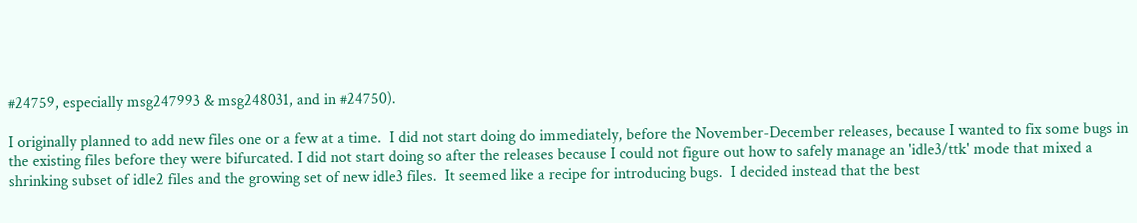#24759, especially msg247993 & msg248031, and in #24750).

I originally planned to add new files one or a few at a time.  I did not start doing do immediately, before the November-December releases, because I wanted to fix some bugs in the existing files before they were bifurcated. I did not start doing so after the releases because I could not figure out how to safely manage an 'idle3/ttk' mode that mixed a shrinking subset of idle2 files and the growing set of new idle3 files.  It seemed like a recipe for introducing bugs.  I decided instead that the best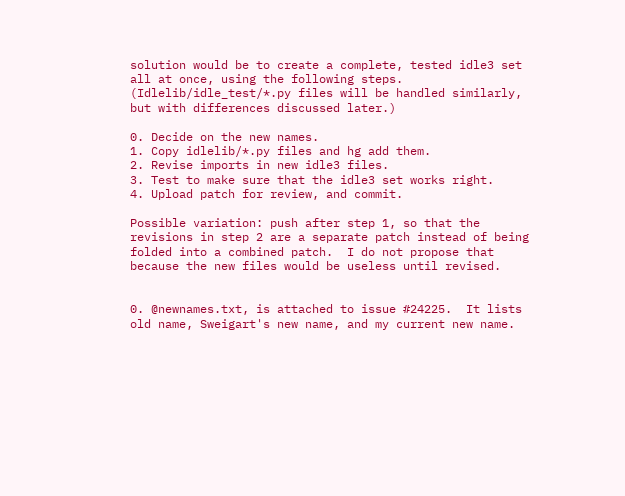solution would be to create a complete, tested idle3 set all at once, using the following steps.  (Idlelib/idle_test/*.py files will be handled similarly, but with differences discussed later.)

0. Decide on the new names.
1. Copy idlelib/*.py files and hg add them.
2. Revise imports in new idle3 files.
3. Test to make sure that the idle3 set works right.
4. Upload patch for review, and commit.

Possible variation: push after step 1, so that the revisions in step 2 are a separate patch instead of being folded into a combined patch.  I do not propose that because the new files would be useless until revised.


0. @newnames.txt, is attached to issue #24225.  It lists old name, Sweigart's new name, and my current new name.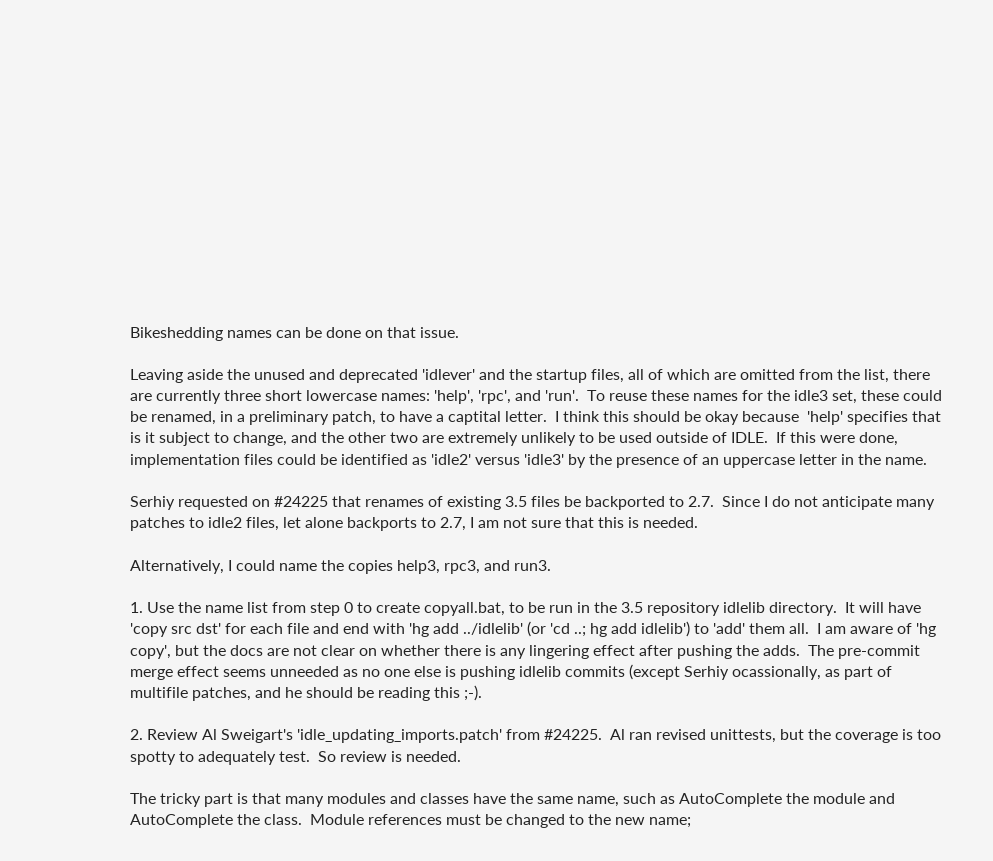Bikeshedding names can be done on that issue.

Leaving aside the unused and deprecated 'idlever' and the startup files, all of which are omitted from the list, there are currently three short lowercase names: 'help', 'rpc', and 'run'.  To reuse these names for the idle3 set, these could be renamed, in a preliminary patch, to have a captital letter.  I think this should be okay because  'help' specifies that is it subject to change, and the other two are extremely unlikely to be used outside of IDLE.  If this were done, implementation files could be identified as 'idle2' versus 'idle3' by the presence of an uppercase letter in the name.

Serhiy requested on #24225 that renames of existing 3.5 files be backported to 2.7.  Since I do not anticipate many patches to idle2 files, let alone backports to 2.7, I am not sure that this is needed.

Alternatively, I could name the copies help3, rpc3, and run3.

1. Use the name list from step 0 to create copyall.bat, to be run in the 3.5 repository idlelib directory.  It will have 'copy src dst' for each file and end with 'hg add ../idlelib' (or 'cd ..; hg add idlelib') to 'add' them all.  I am aware of 'hg copy', but the docs are not clear on whether there is any lingering effect after pushing the adds.  The pre-commit merge effect seems unneeded as no one else is pushing idlelib commits (except Serhiy ocassionally, as part of multifile patches, and he should be reading this ;-).

2. Review Al Sweigart's 'idle_updating_imports.patch' from #24225.  Al ran revised unittests, but the coverage is too spotty to adequately test.  So review is needed.

The tricky part is that many modules and classes have the same name, such as AutoComplete the module and AutoComplete the class.  Module references must be changed to the new name;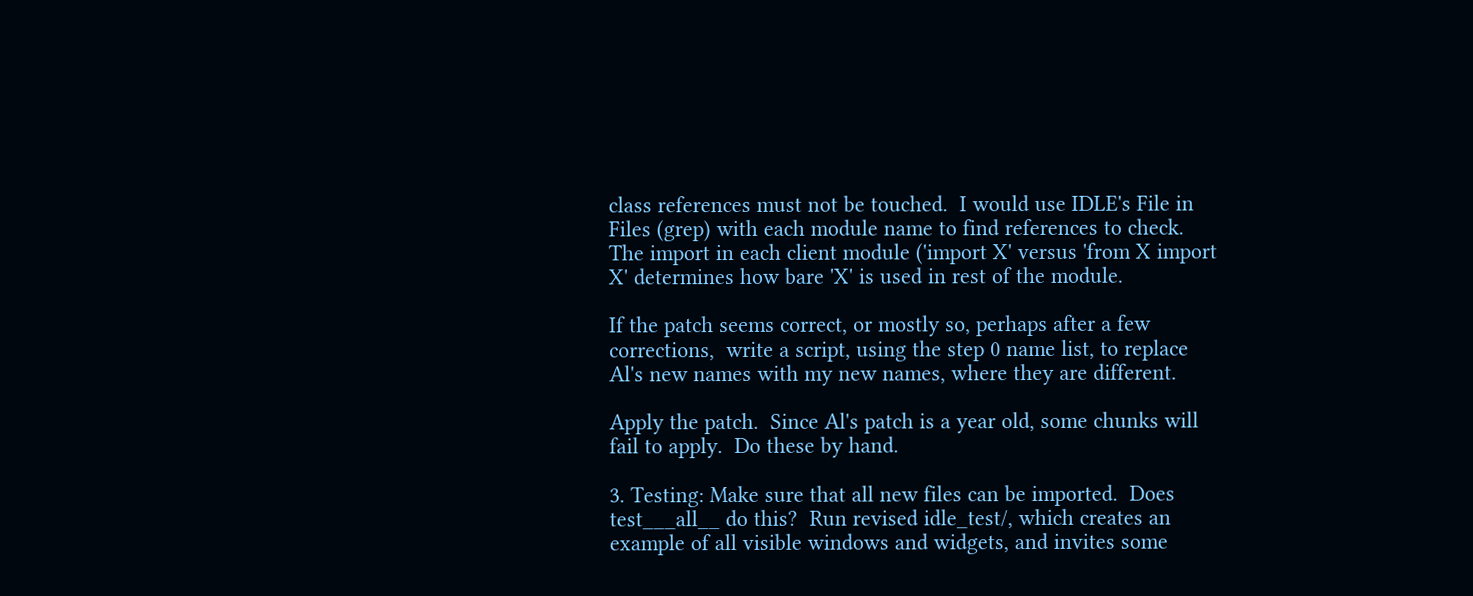class references must not be touched.  I would use IDLE's File in Files (grep) with each module name to find references to check.  The import in each client module ('import X' versus 'from X import X' determines how bare 'X' is used in rest of the module.

If the patch seems correct, or mostly so, perhaps after a few corrections,  write a script, using the step 0 name list, to replace Al's new names with my new names, where they are different.

Apply the patch.  Since Al's patch is a year old, some chunks will fail to apply.  Do these by hand.

3. Testing: Make sure that all new files can be imported.  Does test___all__ do this?  Run revised idle_test/, which creates an example of all visible windows and widgets, and invites some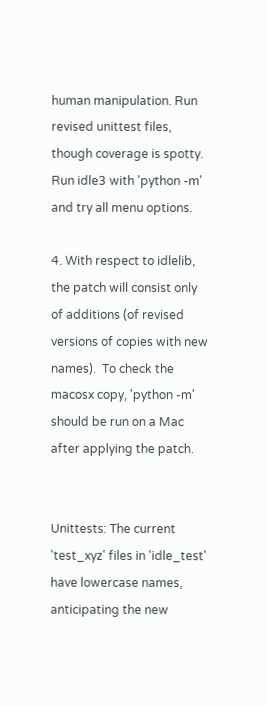human manipulation. Run revised unittest files, though coverage is spotty. Run idle3 with 'python -m' and try all menu options.

4. With respect to idlelib, the patch will consist only of additions (of revised versions of copies with new names).  To check the macosx copy, 'python -m' should be run on a Mac after applying the patch.


Unittests: The current 'test_xyz' files in 'idle_test' have lowercase names, anticipating the new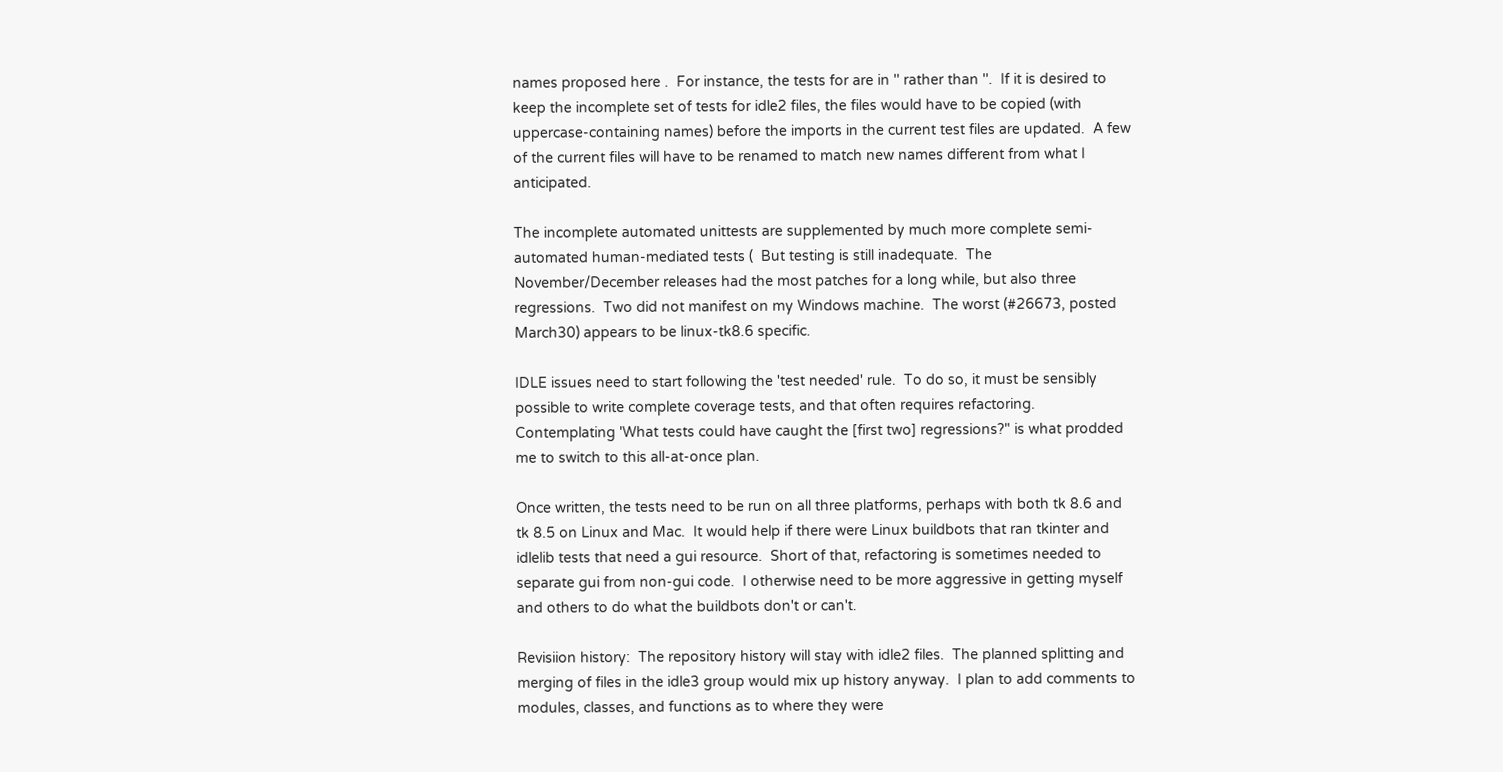names proposed here .  For instance, the tests for are in '' rather than ''.  If it is desired to keep the incomplete set of tests for idle2 files, the files would have to be copied (with uppercase-containing names) before the imports in the current test files are updated.  A few of the current files will have to be renamed to match new names different from what I anticipated.

The incomplete automated unittests are supplemented by much more complete semi-automated human-mediated tests (  But testing is still inadequate.  The November/December releases had the most patches for a long while, but also three regressions.  Two did not manifest on my Windows machine.  The worst (#26673, posted March30) appears to be linux-tk8.6 specific.

IDLE issues need to start following the 'test needed' rule.  To do so, it must be sensibly possible to write complete coverage tests, and that often requires refactoring.  Contemplating 'What tests could have caught the [first two] regressions?" is what prodded me to switch to this all-at-once plan.

Once written, the tests need to be run on all three platforms, perhaps with both tk 8.6 and tk 8.5 on Linux and Mac.  It would help if there were Linux buildbots that ran tkinter and idlelib tests that need a gui resource.  Short of that, refactoring is sometimes needed to separate gui from non-gui code.  I otherwise need to be more aggressive in getting myself and others to do what the buildbots don't or can't.

Revisiion history:  The repository history will stay with idle2 files.  The planned splitting and merging of files in the idle3 group would mix up history anyway.  I plan to add comments to modules, classes, and functions as to where they were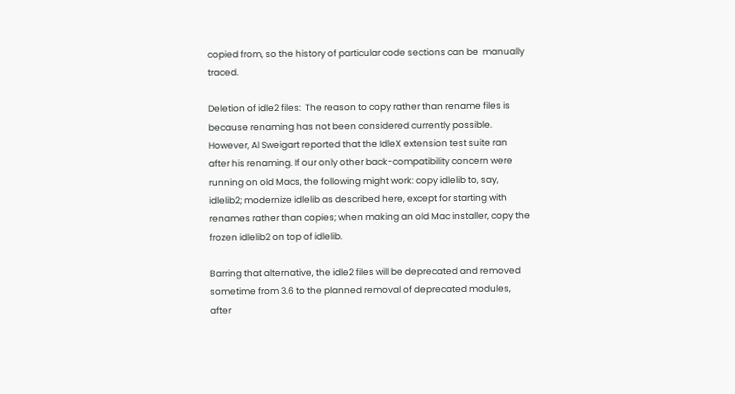copied from, so the history of particular code sections can be  manually traced.

Deletion of idle2 files:  The reason to copy rather than rename files is because renaming has not been considered currently possible.  However, Al Sweigart reported that the IdleX extension test suite ran after his renaming. If our only other back-compatibility concern were running on old Macs, the following might work: copy idlelib to, say, idlelib2; modernize idlelib as described here, except for starting with renames rather than copies; when making an old Mac installer, copy the frozen idlelib2 on top of idlelib.

Barring that alternative, the idle2 files will be deprecated and removed sometime from 3.6 to the planned removal of deprecated modules, after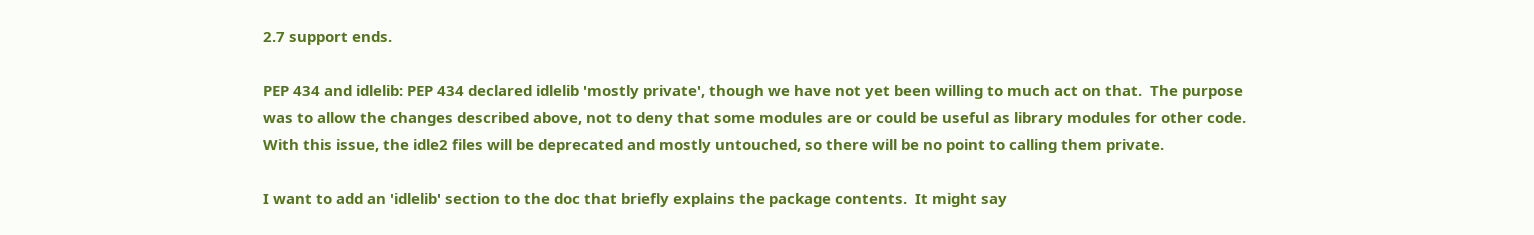2.7 support ends.

PEP 434 and idlelib: PEP 434 declared idlelib 'mostly private', though we have not yet been willing to much act on that.  The purpose was to allow the changes described above, not to deny that some modules are or could be useful as library modules for other code.  With this issue, the idle2 files will be deprecated and mostly untouched, so there will be no point to calling them private.

I want to add an 'idlelib' section to the doc that briefly explains the package contents.  It might say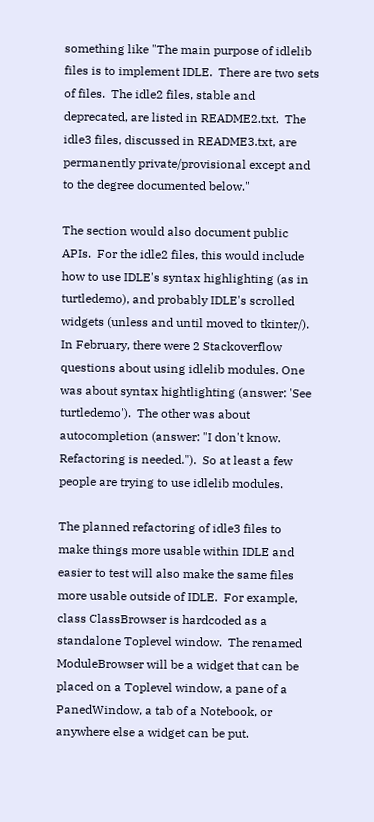something like "The main purpose of idlelib files is to implement IDLE.  There are two sets of files.  The idle2 files, stable and deprecated, are listed in README2.txt.  The idle3 files, discussed in README3.txt, are permanently private/provisional except and to the degree documented below."

The section would also document public APIs.  For the idle2 files, this would include how to use IDLE's syntax highlighting (as in turtledemo), and probably IDLE's scrolled widgets (unless and until moved to tkinter/).  In February, there were 2 Stackoverflow questions about using idlelib modules. One was about syntax hightlighting (answer: 'See turtledemo').  The other was about autocompletion (answer: "I don't know.  Refactoring is needed.").  So at least a few people are trying to use idlelib modules.

The planned refactoring of idle3 files to make things more usable within IDLE and easier to test will also make the same files more usable outside of IDLE.  For example, class ClassBrowser is hardcoded as a standalone Toplevel window.  The renamed ModuleBrowser will be a widget that can be placed on a Toplevel window, a pane of a PanedWindow, a tab of a Notebook, or anywhere else a widget can be put.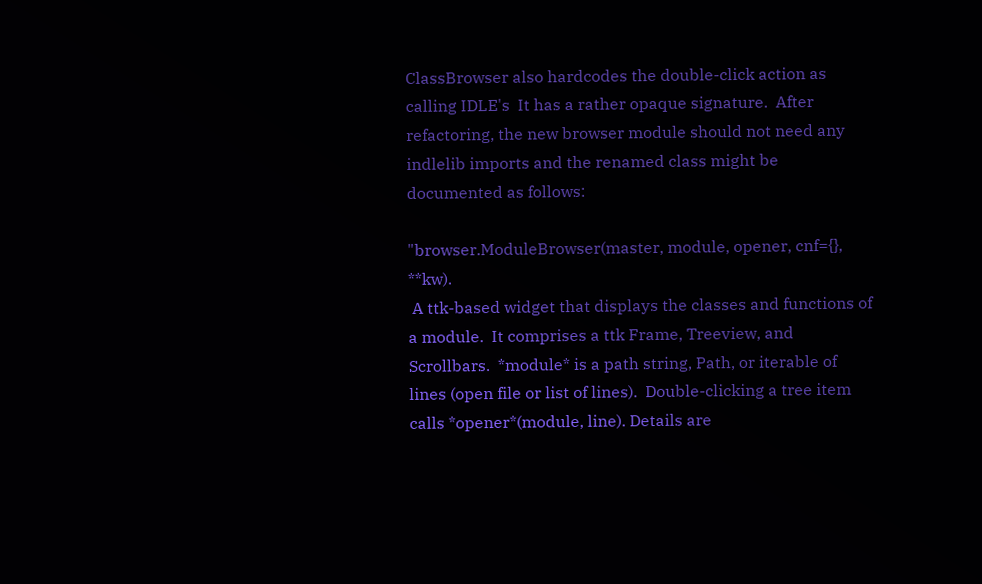ClassBrowser also hardcodes the double-click action as calling IDLE's  It has a rather opaque signature.  After refactoring, the new browser module should not need any indlelib imports and the renamed class might be documented as follows:

"browser.ModuleBrowser(master, module, opener, cnf={}, **kw).
 A ttk-based widget that displays the classes and functions of a module.  It comprises a ttk Frame, Treeview, and Scrollbars.  *module* is a path string, Path, or iterable of lines (open file or list of lines).  Double-clicking a tree item calls *opener*(module, line). Details are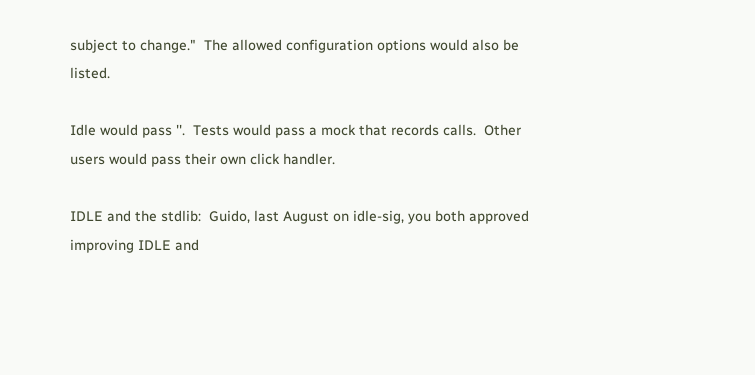subject to change."  The allowed configuration options would also be listed.

Idle would pass ''.  Tests would pass a mock that records calls.  Other users would pass their own click handler.

IDLE and the stdlib:  Guido, last August on idle-sig, you both approved improving IDLE and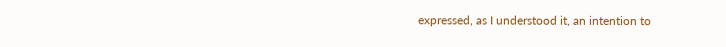expressed, as I understood it, an intention to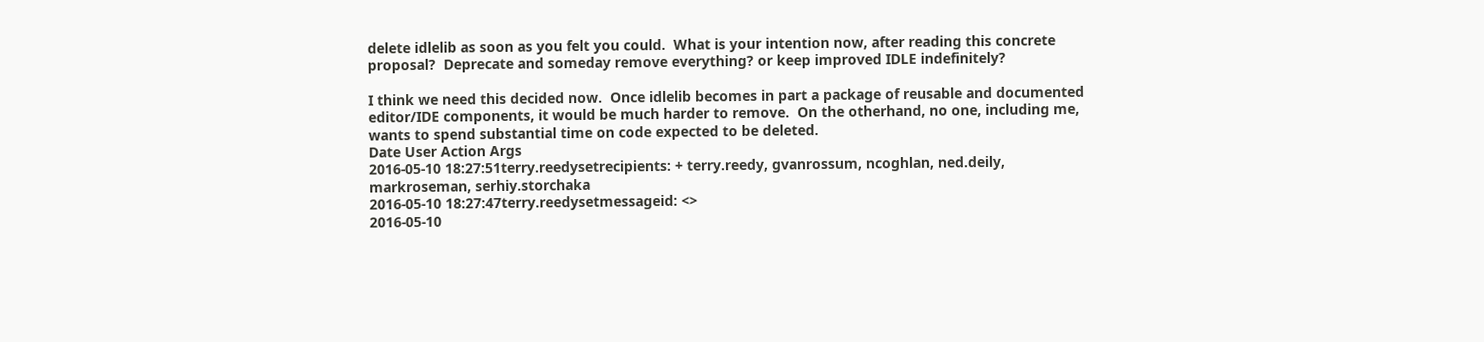delete idlelib as soon as you felt you could.  What is your intention now, after reading this concrete proposal?  Deprecate and someday remove everything? or keep improved IDLE indefinitely?

I think we need this decided now.  Once idlelib becomes in part a package of reusable and documented editor/IDE components, it would be much harder to remove.  On the otherhand, no one, including me, wants to spend substantial time on code expected to be deleted.
Date User Action Args
2016-05-10 18:27:51terry.reedysetrecipients: + terry.reedy, gvanrossum, ncoghlan, ned.deily, markroseman, serhiy.storchaka
2016-05-10 18:27:47terry.reedysetmessageid: <>
2016-05-10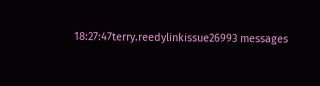18:27:47terry.reedylinkissue26993 messages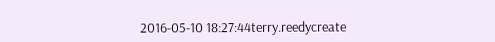2016-05-10 18:27:44terry.reedycreate